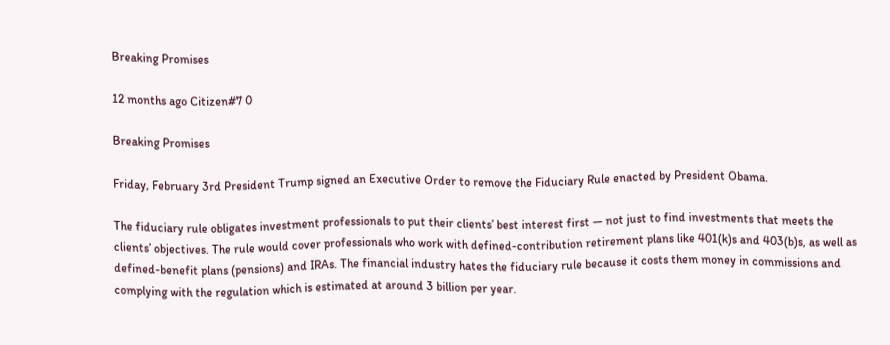Breaking Promises

12 months ago Citizen#7 0

Breaking Promises

Friday, February 3rd President Trump signed an Executive Order to remove the Fiduciary Rule enacted by President Obama.

The fiduciary rule obligates investment professionals to put their clients’ best interest first — not just to find investments that meets the clients’ objectives. The rule would cover professionals who work with defined-contribution retirement plans like 401(k)s and 403(b)s, as well as defined-benefit plans (pensions) and IRAs. The financial industry hates the fiduciary rule because it costs them money in commissions and complying with the regulation which is estimated at around 3 billion per year.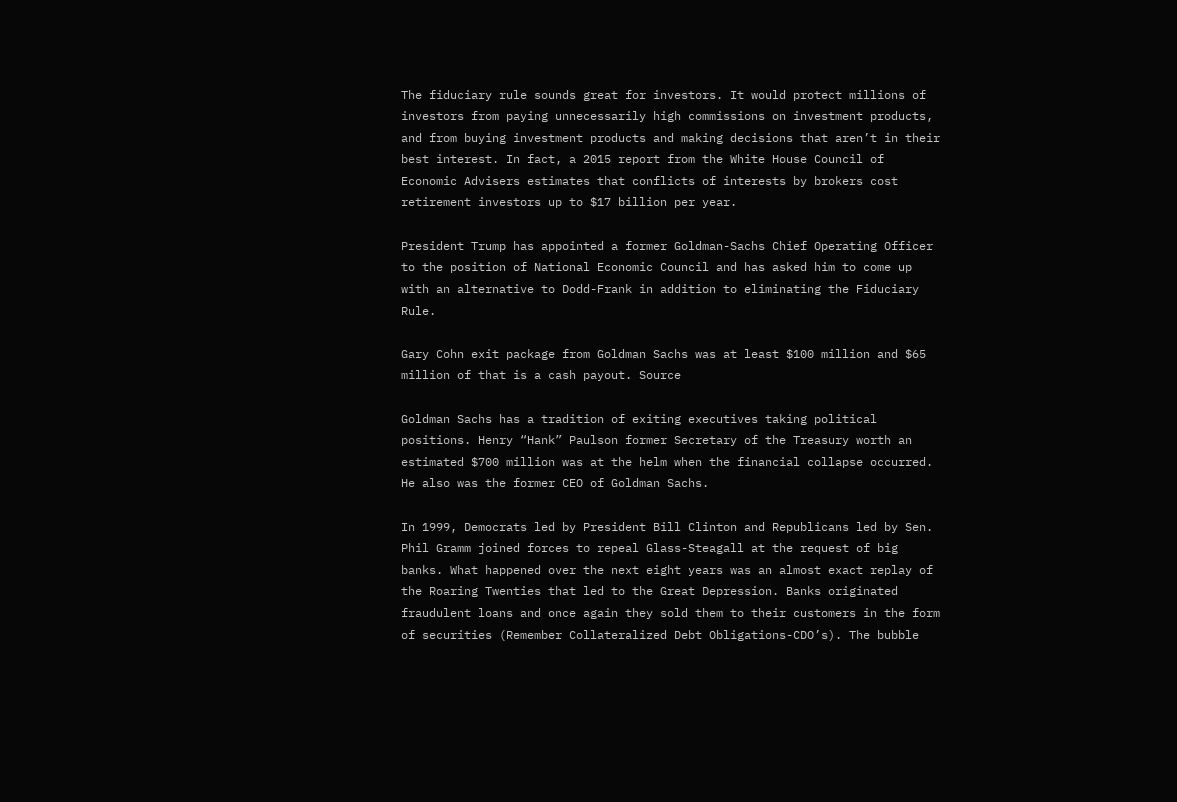The fiduciary rule sounds great for investors. It would protect millions of investors from paying unnecessarily high commissions on investment products, and from buying investment products and making decisions that aren’t in their best interest. In fact, a 2015 report from the White House Council of Economic Advisers estimates that conflicts of interests by brokers cost retirement investors up to $17 billion per year.

President Trump has appointed a former Goldman-Sachs Chief Operating Officer to the position of National Economic Council and has asked him to come up with an alternative to Dodd-Frank in addition to eliminating the Fiduciary Rule.

Gary Cohn exit package from Goldman Sachs was at least $100 million and $65 million of that is a cash payout. Source

Goldman Sachs has a tradition of exiting executives taking political positions. Henry “Hank” Paulson former Secretary of the Treasury worth an estimated $700 million was at the helm when the financial collapse occurred. He also was the former CEO of Goldman Sachs.

In 1999, Democrats led by President Bill Clinton and Republicans led by Sen. Phil Gramm joined forces to repeal Glass-Steagall at the request of big banks. What happened over the next eight years was an almost exact replay of the Roaring Twenties that led to the Great Depression. Banks originated fraudulent loans and once again they sold them to their customers in the form of securities (Remember Collateralized Debt Obligations-CDO’s). The bubble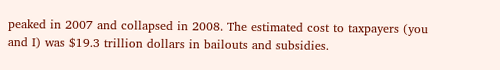peaked in 2007 and collapsed in 2008. The estimated cost to taxpayers (you and I) was $19.3 trillion dollars in bailouts and subsidies.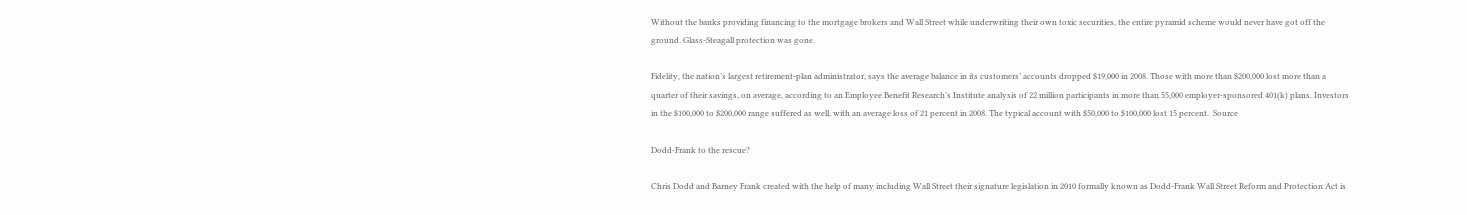Without the banks providing financing to the mortgage brokers and Wall Street while underwriting their own toxic securities, the entire pyramid scheme would never have got off the ground. Glass-Steagall protection was gone.

Fidelity, the nation’s largest retirement-plan administrator, says the average balance in its customers’ accounts dropped $19,000 in 2008. Those with more than $200,000 lost more than a quarter of their savings, on average, according to an Employee Benefit Research’s Institute analysis of 22 million participants in more than 55,000 employer-sponsored 401(k) plans. Investors in the $100,000 to $200,000 range suffered as well, with an average loss of 21 percent in 2008. The typical account with $50,000 to $100,000 lost 15 percent.  Source

Dodd-Frank to the rescue?

Chris Dodd and Barney Frank created with the help of many including Wall Street their signature legislation in 2010 formally known as Dodd-Frank Wall Street Reform and Protection Act is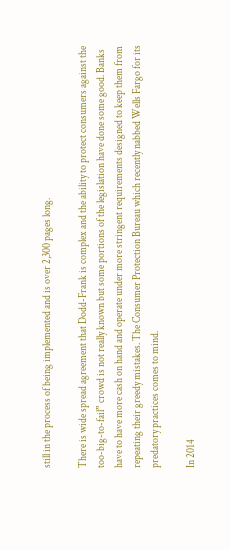still in the process of being implemented and is over 2,300 pages long.

There is wide spread agreement that Dodd-Frank is complex and the ability to protect consumers against the too-big-to-fail” crowd is not really known but some portions of the legislation have done some good. Banks have to have more cash on hand and operate under more stringent requirements designed to keep them from repeating their greedy mistakes. The Consumer Protection Bureau which recently nabbed Wells Fargo for its predatory practices comes to mind.

In 2014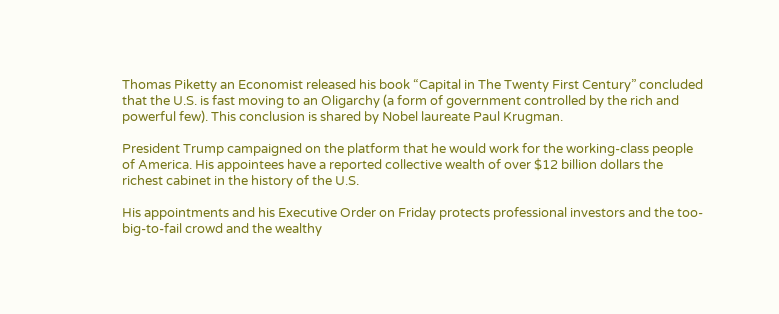Thomas Piketty an Economist released his book “Capital in The Twenty First Century” concluded that the U.S. is fast moving to an Oligarchy (a form of government controlled by the rich and powerful few). This conclusion is shared by Nobel laureate Paul Krugman.

President Trump campaigned on the platform that he would work for the working-class people of America. His appointees have a reported collective wealth of over $12 billion dollars the richest cabinet in the history of the U.S.

His appointments and his Executive Order on Friday protects professional investors and the too-big-to-fail crowd and the wealthy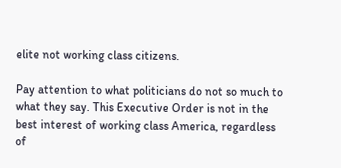elite not working class citizens.

Pay attention to what politicians do not so much to what they say. This Executive Order is not in the best interest of working class America, regardless of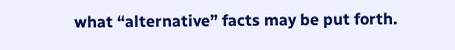what “alternative” facts may be put forth.